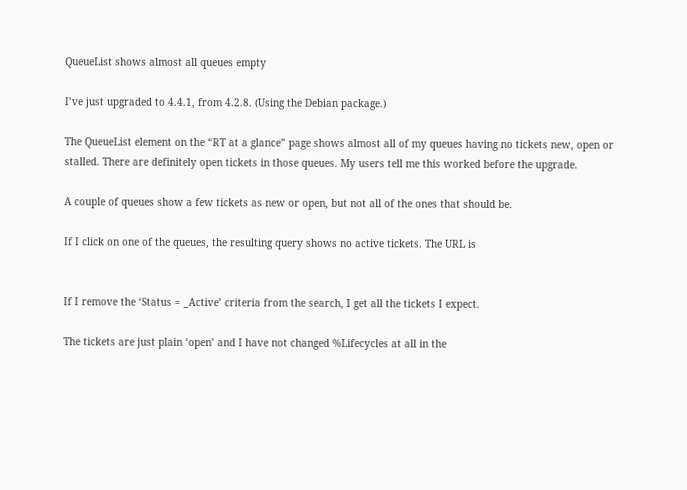QueueList shows almost all queues empty

I’ve just upgraded to 4.4.1, from 4.2.8. (Using the Debian package.)

The QueueList element on the “RT at a glance” page shows almost all of my queues having no tickets new, open or stalled. There are definitely open tickets in those queues. My users tell me this worked before the upgrade.

A couple of queues show a few tickets as new or open, but not all of the ones that should be.

If I click on one of the queues, the resulting query shows no active tickets. The URL is


If I remove the ‘Status = _Active’ criteria from the search, I get all the tickets I expect.

The tickets are just plain ‘open’ and I have not changed %Lifecycles at all in the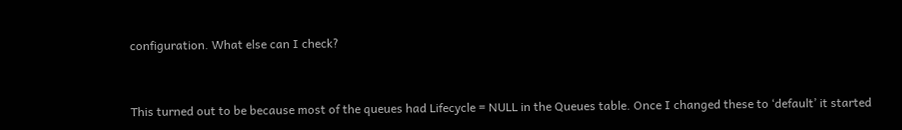configuration. What else can I check?


This turned out to be because most of the queues had Lifecycle = NULL in the Queues table. Once I changed these to ‘default’ it started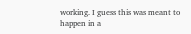working. I guess this was meant to happen in a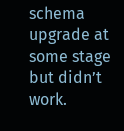schema upgrade at some stage but didn’t work.